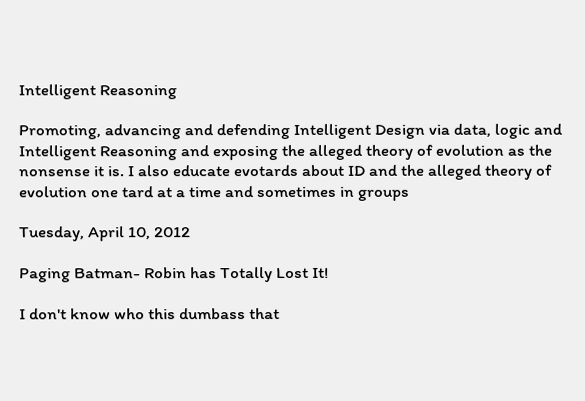Intelligent Reasoning

Promoting, advancing and defending Intelligent Design via data, logic and Intelligent Reasoning and exposing the alleged theory of evolution as the nonsense it is. I also educate evotards about ID and the alleged theory of evolution one tard at a time and sometimes in groups

Tuesday, April 10, 2012

Paging Batman- Robin has Totally Lost It!

I don't know who this dumbass that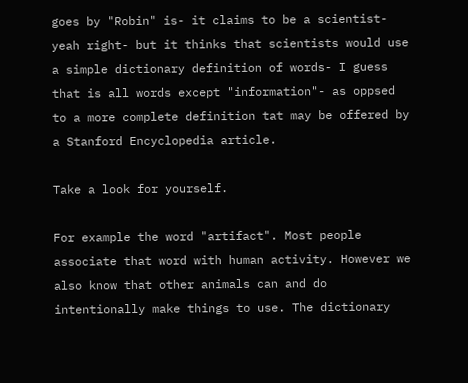goes by "Robin" is- it claims to be a scientist- yeah right- but it thinks that scientists would use a simple dictionary definition of words- I guess that is all words except "information"- as oppsed to a more complete definition tat may be offered by a Stanford Encyclopedia article.

Take a look for yourself.

For example the word "artifact". Most people associate that word with human activity. However we also know that other animals can and do intentionally make things to use. The dictionary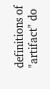definitions of "artifact" do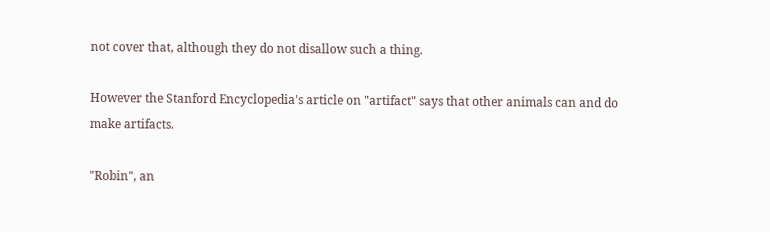not cover that, although they do not disallow such a thing.

However the Stanford Encyclopedia's article on "artifact" says that other animals can and do make artifacts.

"Robin", an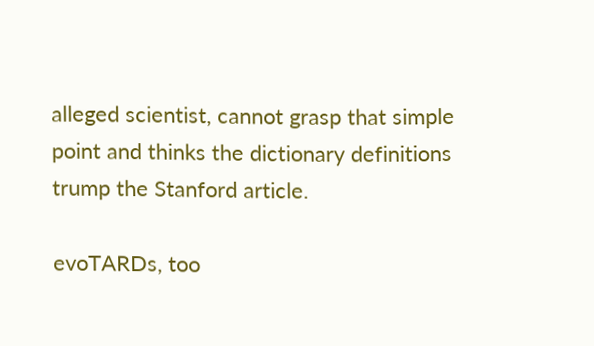alleged scientist, cannot grasp that simple point and thinks the dictionary definitions trump the Stanford article.

evoTARDs, too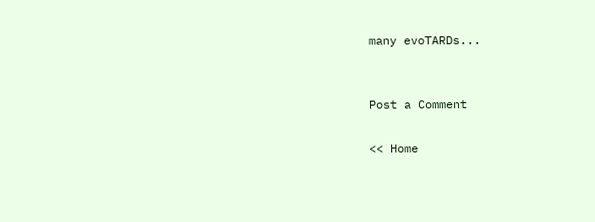many evoTARDs...


Post a Comment

<< Home